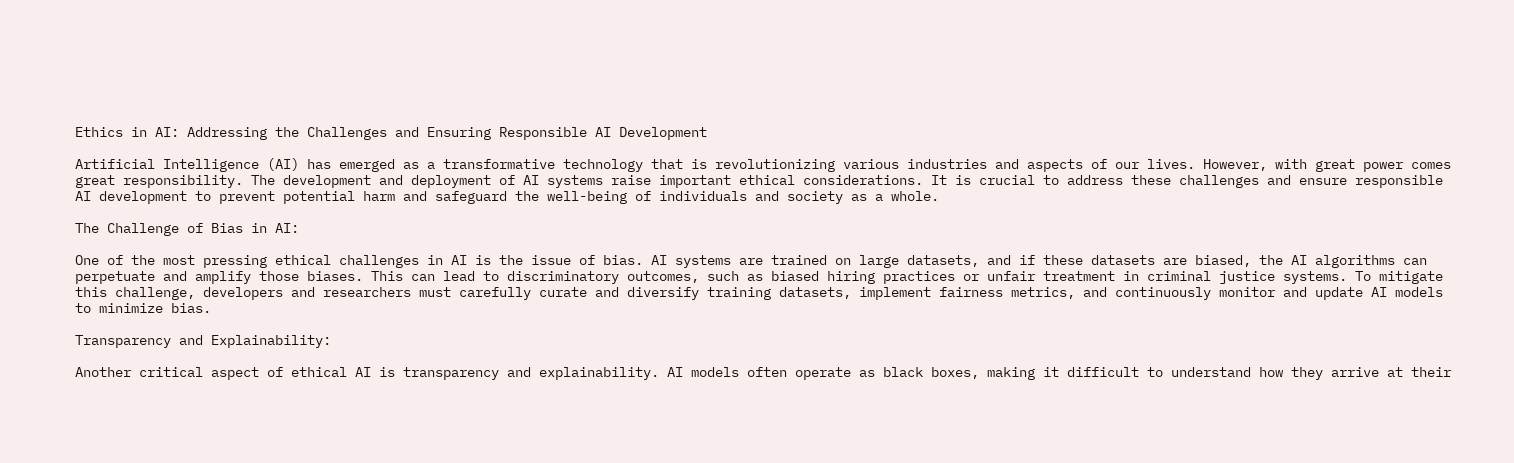Ethics in AI: Addressing the Challenges and Ensuring Responsible AI Development

Artificial Intelligence (AI) has emerged as a transformative technology that is revolutionizing various industries and aspects of our lives. However, with great power comes great responsibility. The development and deployment of AI systems raise important ethical considerations. It is crucial to address these challenges and ensure responsible AI development to prevent potential harm and safeguard the well-being of individuals and society as a whole.

The Challenge of Bias in AI:

One of the most pressing ethical challenges in AI is the issue of bias. AI systems are trained on large datasets, and if these datasets are biased, the AI algorithms can perpetuate and amplify those biases. This can lead to discriminatory outcomes, such as biased hiring practices or unfair treatment in criminal justice systems. To mitigate this challenge, developers and researchers must carefully curate and diversify training datasets, implement fairness metrics, and continuously monitor and update AI models to minimize bias.

Transparency and Explainability:

Another critical aspect of ethical AI is transparency and explainability. AI models often operate as black boxes, making it difficult to understand how they arrive at their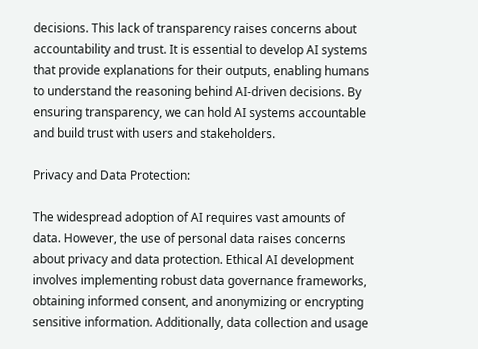decisions. This lack of transparency raises concerns about accountability and trust. It is essential to develop AI systems that provide explanations for their outputs, enabling humans to understand the reasoning behind AI-driven decisions. By ensuring transparency, we can hold AI systems accountable and build trust with users and stakeholders.

Privacy and Data Protection:

The widespread adoption of AI requires vast amounts of data. However, the use of personal data raises concerns about privacy and data protection. Ethical AI development involves implementing robust data governance frameworks, obtaining informed consent, and anonymizing or encrypting sensitive information. Additionally, data collection and usage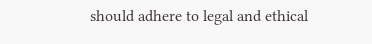should adhere to legal and ethical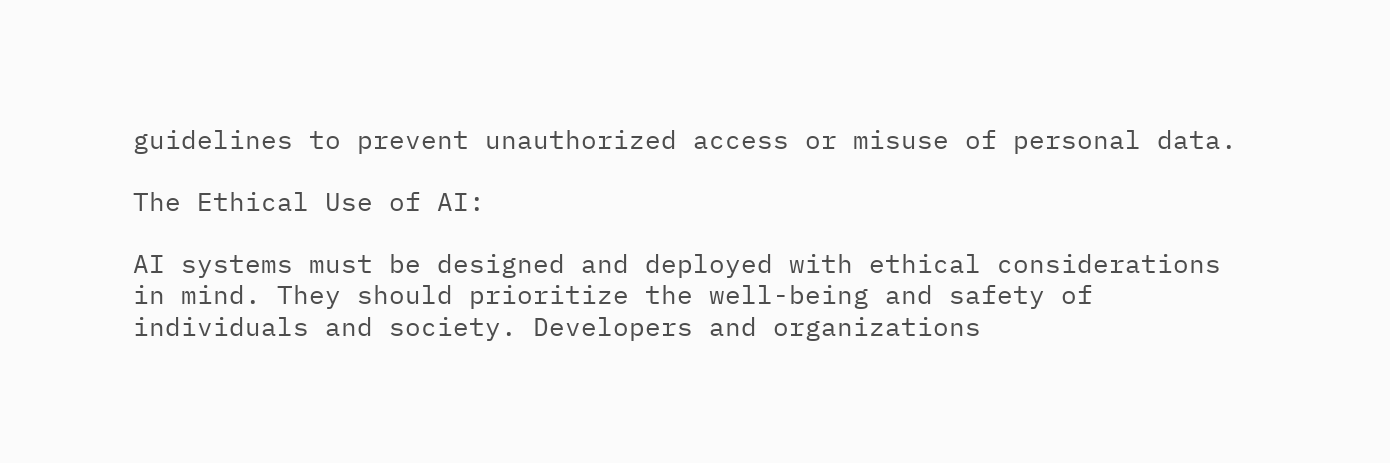guidelines to prevent unauthorized access or misuse of personal data.

The Ethical Use of AI:

AI systems must be designed and deployed with ethical considerations in mind. They should prioritize the well-being and safety of individuals and society. Developers and organizations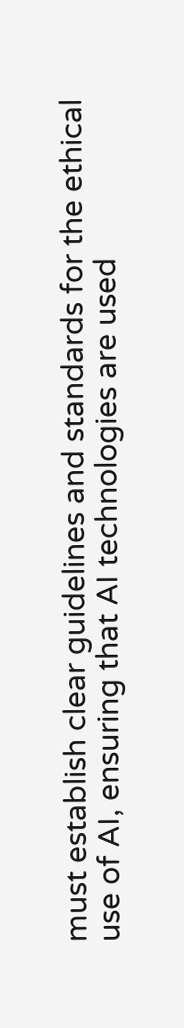must establish clear guidelines and standards for the ethical use of AI, ensuring that AI technologies are used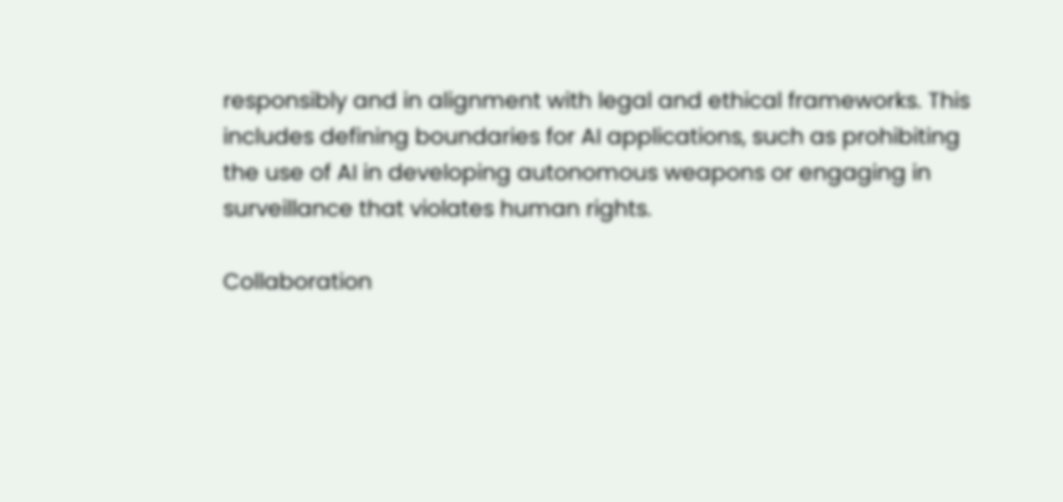responsibly and in alignment with legal and ethical frameworks. This includes defining boundaries for AI applications, such as prohibiting the use of AI in developing autonomous weapons or engaging in surveillance that violates human rights.

Collaboration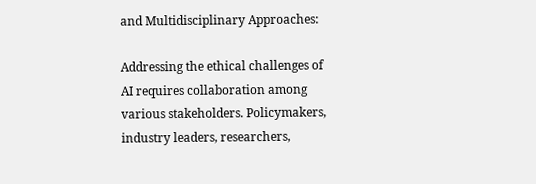and Multidisciplinary Approaches:

Addressing the ethical challenges of AI requires collaboration among various stakeholders. Policymakers, industry leaders, researchers,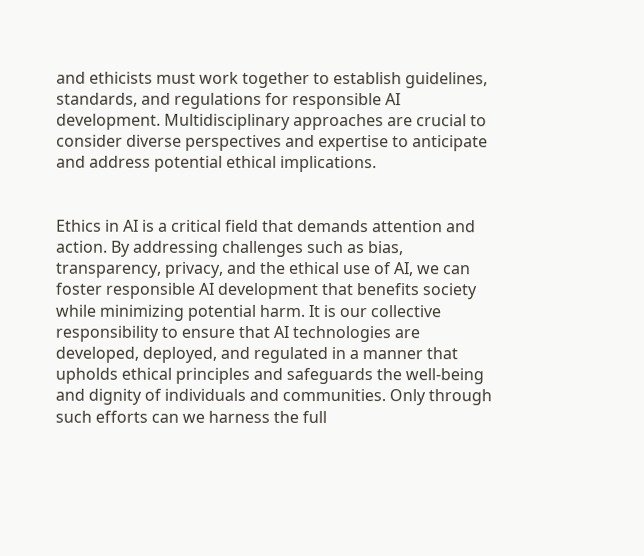and ethicists must work together to establish guidelines, standards, and regulations for responsible AI development. Multidisciplinary approaches are crucial to consider diverse perspectives and expertise to anticipate and address potential ethical implications.


Ethics in AI is a critical field that demands attention and action. By addressing challenges such as bias, transparency, privacy, and the ethical use of AI, we can foster responsible AI development that benefits society while minimizing potential harm. It is our collective responsibility to ensure that AI technologies are developed, deployed, and regulated in a manner that upholds ethical principles and safeguards the well-being and dignity of individuals and communities. Only through such efforts can we harness the full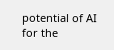potential of AI for the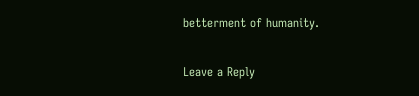betterment of humanity.

Leave a Reply